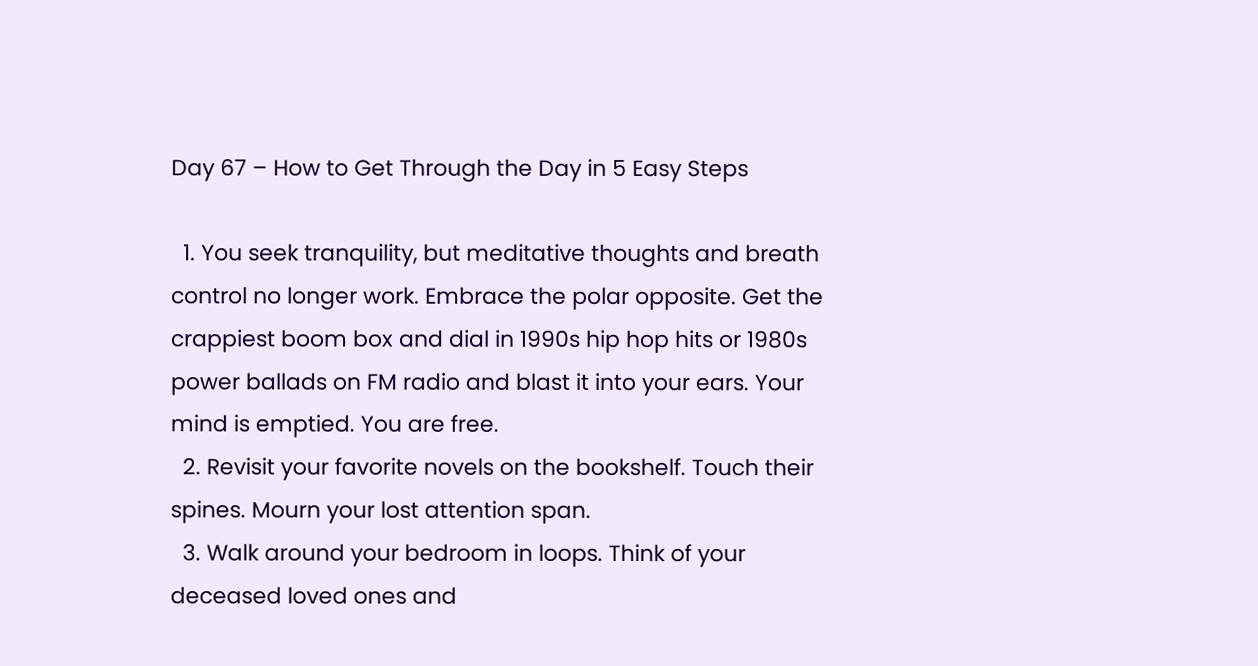Day 67 – How to Get Through the Day in 5 Easy Steps

  1. You seek tranquility, but meditative thoughts and breath control no longer work. Embrace the polar opposite. Get the crappiest boom box and dial in 1990s hip hop hits or 1980s power ballads on FM radio and blast it into your ears. Your mind is emptied. You are free.
  2. Revisit your favorite novels on the bookshelf. Touch their spines. Mourn your lost attention span.
  3. Walk around your bedroom in loops. Think of your deceased loved ones and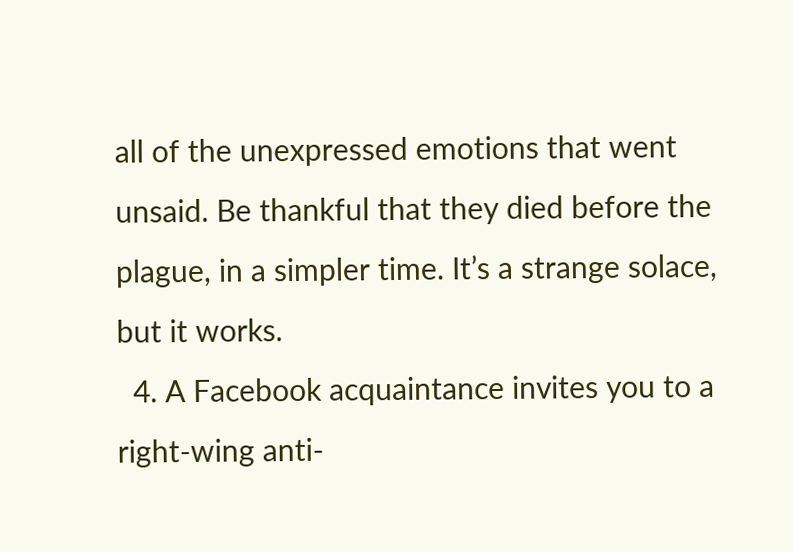all of the unexpressed emotions that went unsaid. Be thankful that they died before the plague, in a simpler time. It’s a strange solace, but it works.
  4. A Facebook acquaintance invites you to a right-wing anti-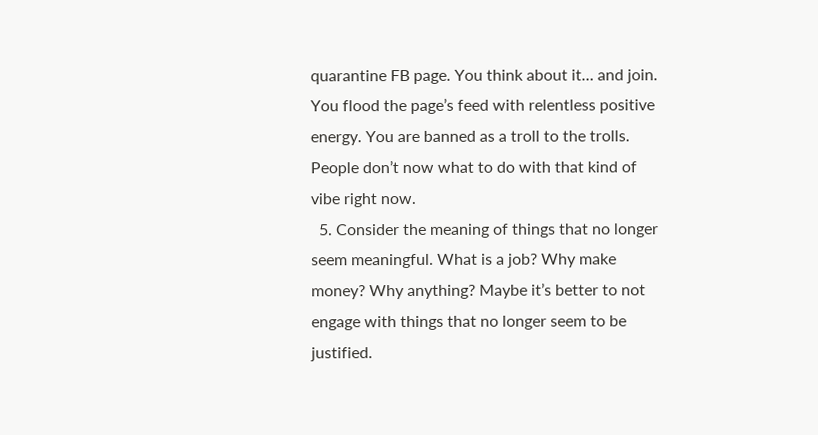quarantine FB page. You think about it… and join. You flood the page’s feed with relentless positive energy. You are banned as a troll to the trolls. People don’t now what to do with that kind of vibe right now.
  5. Consider the meaning of things that no longer seem meaningful. What is a job? Why make money? Why anything? Maybe it’s better to not engage with things that no longer seem to be justified.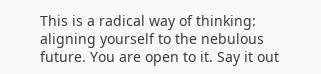This is a radical way of thinking: aligning yourself to the nebulous future. You are open to it. Say it out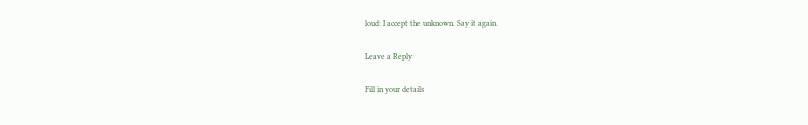loud: I accept the unknown. Say it again.

Leave a Reply

Fill in your details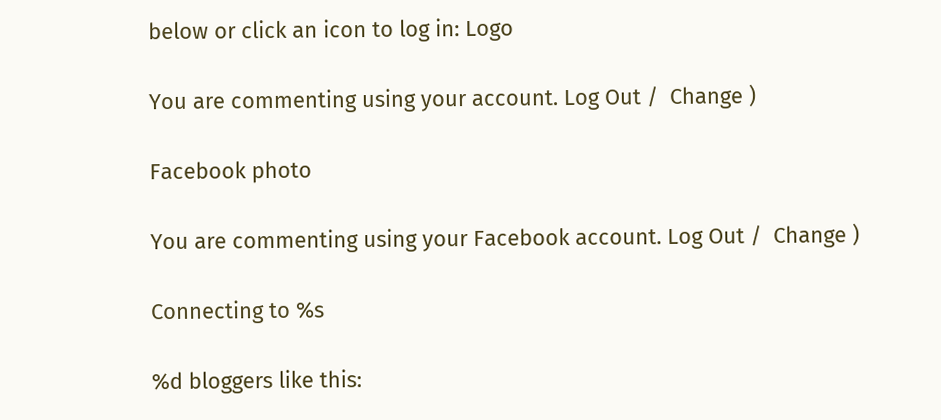below or click an icon to log in: Logo

You are commenting using your account. Log Out /  Change )

Facebook photo

You are commenting using your Facebook account. Log Out /  Change )

Connecting to %s

%d bloggers like this: